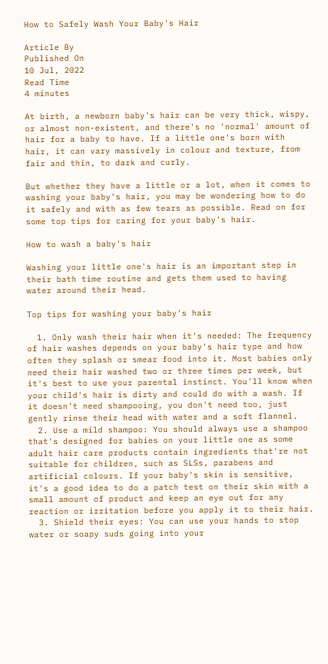How to Safely Wash Your Baby's Hair

Article By
Published On
10 Jul, 2022
Read Time
4 minutes

At birth, a newborn baby's hair can be very thick, wispy, or almost non-existent, and there's no 'normal' amount of hair for a baby to have. If a little one's born with hair, it can vary massively in colour and texture, from fair and thin, to dark and curly.

But whether they have a little or a lot, when it comes to washing your baby's hair, you may be wondering how to do it safely and with as few tears as possible. Read on for some top tips for caring for your baby's hair.

How to wash a baby's hair

Washing your little one's hair is an important step in their bath time routine and gets them used to having water around their head.

Top tips for washing your baby's hair

  1. Only wash their hair when it's needed: The frequency of hair washes depends on your baby's hair type and how often they splash or smear food into it. Most babies only need their hair washed two or three times per week, but it's best to use your parental instinct. You'll know when your child's hair is dirty and could do with a wash. If it doesn't need shampooing, you don't need too, just gently rinse their head with water and a soft flannel.
  2. Use a mild shampoo: You should always use a shampoo that's designed for babies on your little one as some adult hair care products contain ingredients that're not suitable for children, such as SLSs, parabens and artificial colours. If your baby's skin is sensitive, it's a good idea to do a patch test on their skin with a small amount of product and keep an eye out for any reaction or irritation before you apply it to their hair.
  3. Shield their eyes: You can use your hands to stop water or soapy suds going into your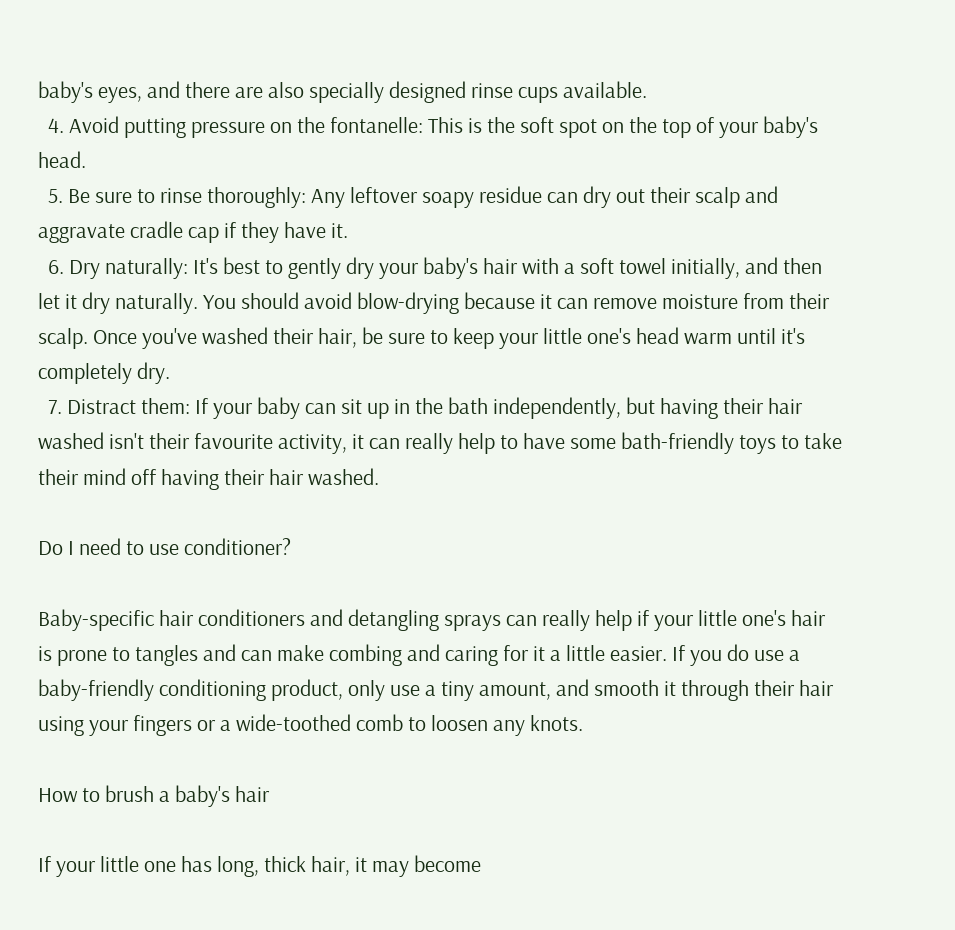baby's eyes, and there are also specially designed rinse cups available.
  4. Avoid putting pressure on the fontanelle: This is the soft spot on the top of your baby's head.
  5. Be sure to rinse thoroughly: Any leftover soapy residue can dry out their scalp and aggravate cradle cap if they have it.
  6. Dry naturally: It's best to gently dry your baby's hair with a soft towel initially, and then let it dry naturally. You should avoid blow-drying because it can remove moisture from their scalp. Once you've washed their hair, be sure to keep your little one's head warm until it's completely dry.
  7. Distract them: If your baby can sit up in the bath independently, but having their hair washed isn't their favourite activity, it can really help to have some bath-friendly toys to take their mind off having their hair washed.

Do I need to use conditioner?

Baby-specific hair conditioners and detangling sprays can really help if your little one's hair is prone to tangles and can make combing and caring for it a little easier. If you do use a baby-friendly conditioning product, only use a tiny amount, and smooth it through their hair using your fingers or a wide-toothed comb to loosen any knots.

How to brush a baby's hair

If your little one has long, thick hair, it may become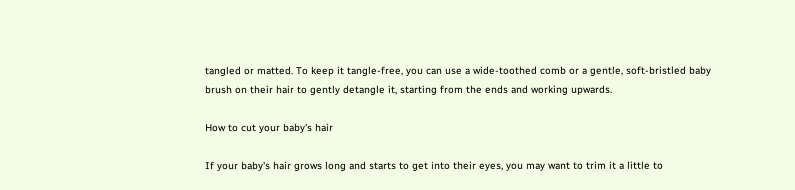tangled or matted. To keep it tangle-free, you can use a wide-toothed comb or a gentle, soft-bristled baby brush on their hair to gently detangle it, starting from the ends and working upwards.

How to cut your baby's hair

If your baby's hair grows long and starts to get into their eyes, you may want to trim it a little to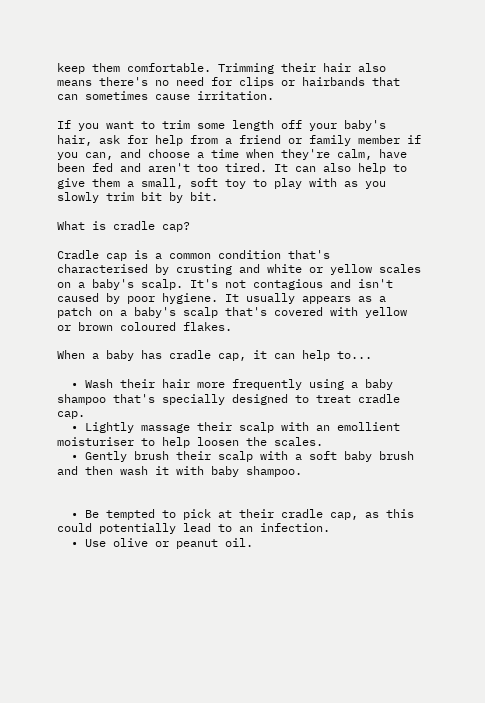keep them comfortable. Trimming their hair also means there's no need for clips or hairbands that can sometimes cause irritation.

If you want to trim some length off your baby's hair, ask for help from a friend or family member if you can, and choose a time when they're calm, have been fed and aren't too tired. It can also help to give them a small, soft toy to play with as you slowly trim bit by bit.

What is cradle cap?

Cradle cap is a common condition that's characterised by crusting and white or yellow scales on a baby's scalp. It's not contagious and isn't caused by poor hygiene. It usually appears as a patch on a baby's scalp that's covered with yellow or brown coloured flakes.

When a baby has cradle cap, it can help to...

  • Wash their hair more frequently using a baby shampoo that's specially designed to treat cradle cap.
  • Lightly massage their scalp with an emollient moisturiser to help loosen the scales.
  • Gently brush their scalp with a soft baby brush and then wash it with baby shampoo.


  • Be tempted to pick at their cradle cap, as this could potentially lead to an infection.
  • Use olive or peanut oil.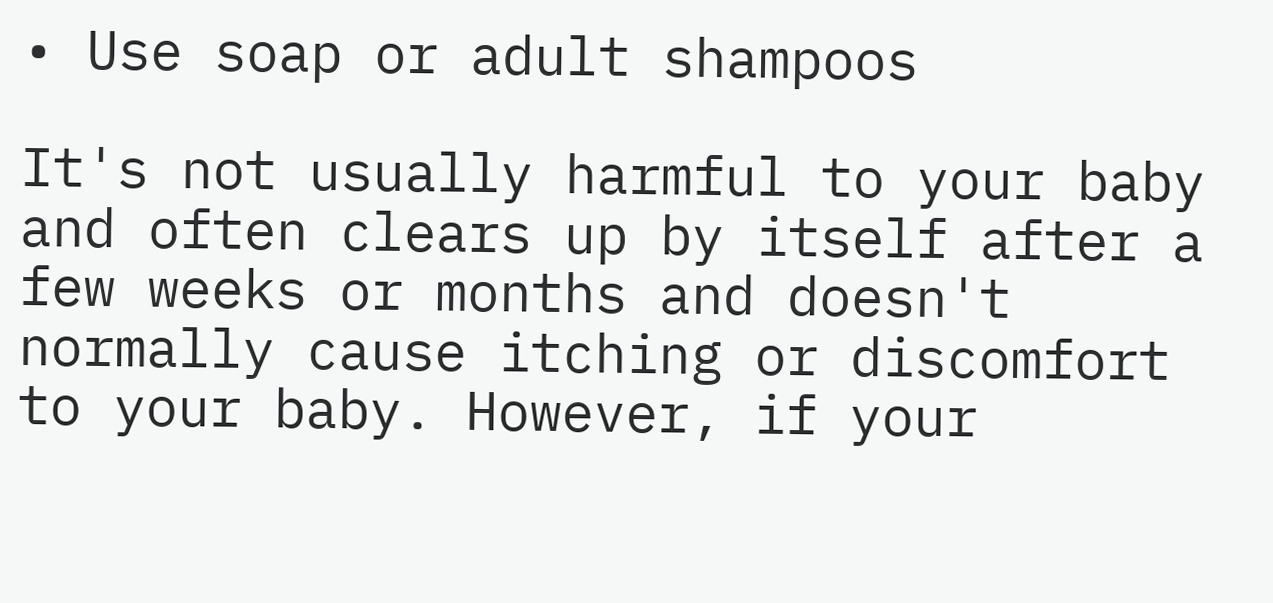• Use soap or adult shampoos

It's not usually harmful to your baby and often clears up by itself after a few weeks or months and doesn't normally cause itching or discomfort to your baby. However, if your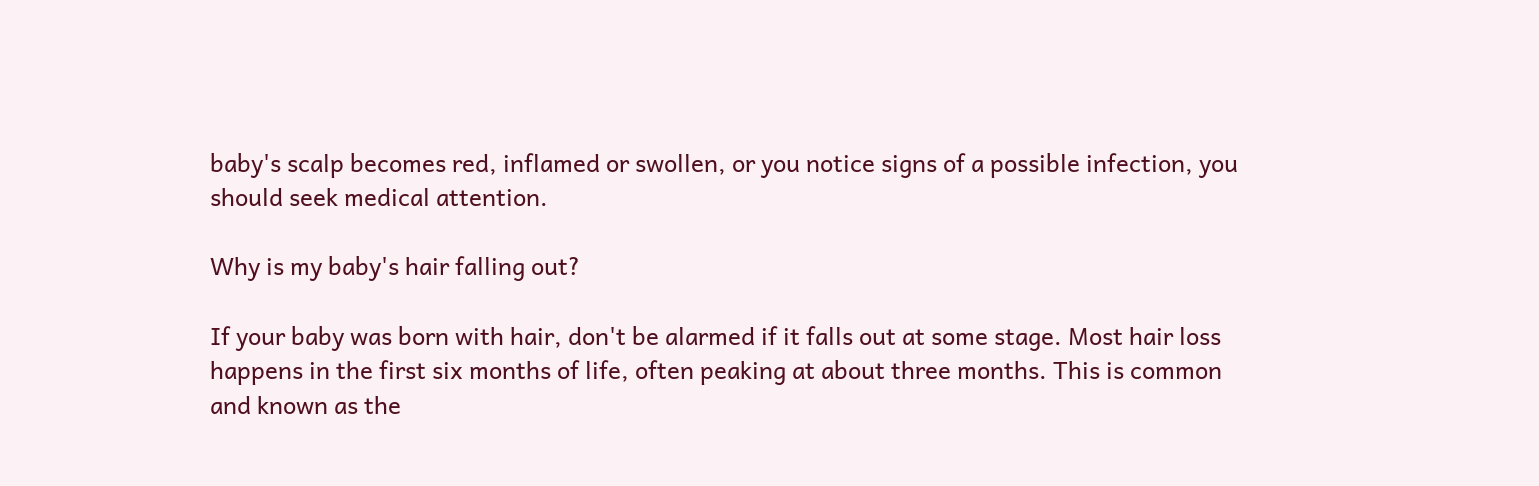baby's scalp becomes red, inflamed or swollen, or you notice signs of a possible infection, you should seek medical attention.

Why is my baby's hair falling out?

If your baby was born with hair, don't be alarmed if it falls out at some stage. Most hair loss happens in the first six months of life, often peaking at about three months. This is common and known as the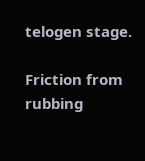telogen stage.

Friction from rubbing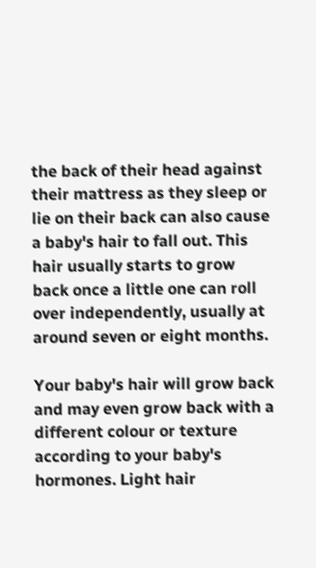the back of their head against their mattress as they sleep or lie on their back can also cause a baby's hair to fall out. This hair usually starts to grow back once a little one can roll over independently, usually at around seven or eight months.

Your baby's hair will grow back and may even grow back with a different colour or texture according to your baby's hormones. Light hair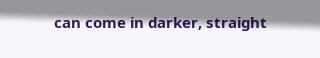can come in darker, straight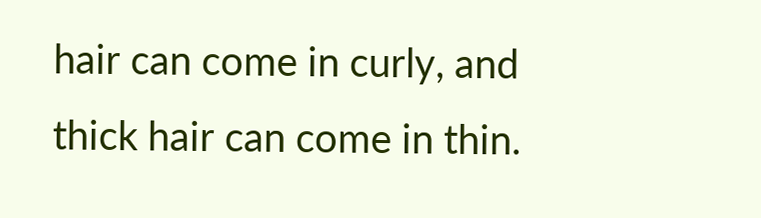hair can come in curly, and thick hair can come in thin.